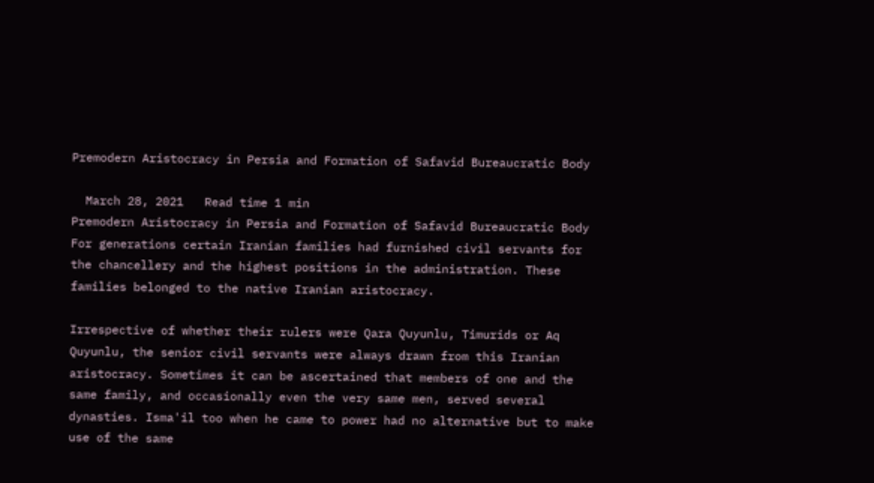Premodern Aristocracy in Persia and Formation of Safavid Bureaucratic Body

  March 28, 2021   Read time 1 min
Premodern Aristocracy in Persia and Formation of Safavid Bureaucratic Body
For generations certain Iranian families had furnished civil servants for the chancellery and the highest positions in the administration. These families belonged to the native Iranian aristocracy.

Irrespective of whether their rulers were Qara Quyunlu, Timurids or Aq Quyunlu, the senior civil servants were always drawn from this Iranian aristocracy. Sometimes it can be ascertained that members of one and the same family, and occasionally even the very same men, served several dynasties. Isma'il too when he came to power had no alternative but to make use of the same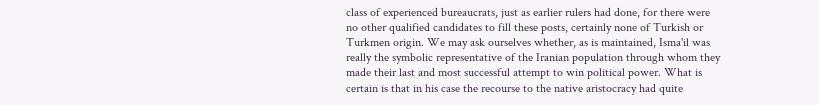class of experienced bureaucrats, just as earlier rulers had done, for there were no other qualified candidates to fill these posts, certainly none of Turkish or Turkmen origin. We may ask ourselves whether, as is maintained, Isma'il was really the symbolic representative of the Iranian population through whom they made their last and most successful attempt to win political power. What is certain is that in his case the recourse to the native aristocracy had quite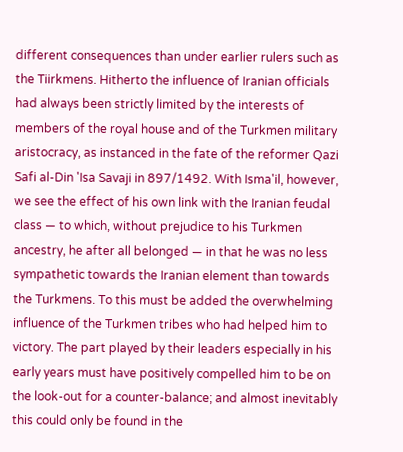different consequences than under earlier rulers such as the Tiirkmens. Hitherto the influence of Iranian officials had always been strictly limited by the interests of members of the royal house and of the Turkmen military aristocracy, as instanced in the fate of the reformer Qazi Safi al-Din 'Isa Savaji in 897/1492. With Isma'il, however, we see the effect of his own link with the Iranian feudal class — to which, without prejudice to his Turkmen ancestry, he after all belonged — in that he was no less sympathetic towards the Iranian element than towards the Turkmens. To this must be added the overwhelming influence of the Turkmen tribes who had helped him to victory. The part played by their leaders especially in his early years must have positively compelled him to be on the look-out for a counter-balance; and almost inevitably this could only be found in the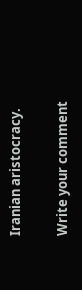Iranian aristocracy.

Write your comment